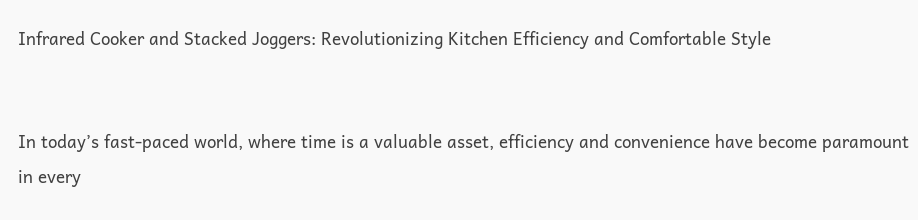Infrared Cooker and Stacked Joggers: Revolutionizing Kitchen Efficiency and Comfortable Style


In today’s fast-paced world, where time is a valuable asset, efficiency and convenience have become paramount in every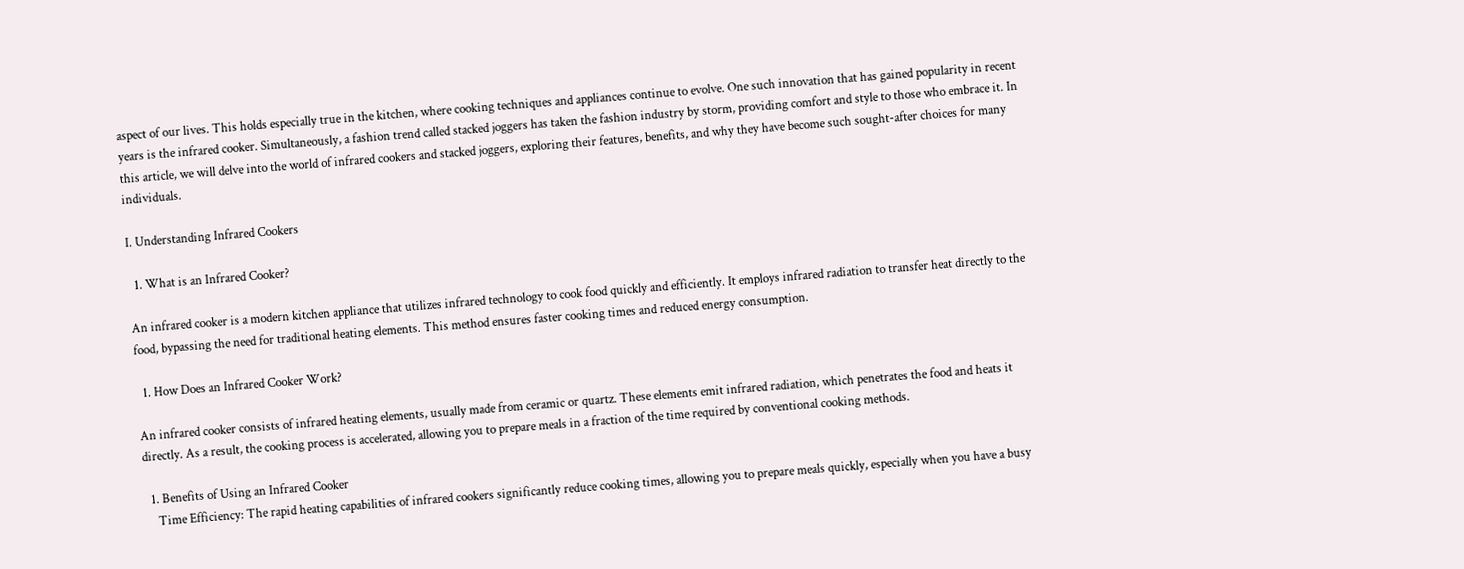aspect of our lives. This holds especially true in the kitchen, where cooking techniques and appliances continue to evolve. One such innovation that has gained popularity in recent years is the infrared cooker. Simultaneously, a fashion trend called stacked joggers has taken the fashion industry by storm, providing comfort and style to those who embrace it. In this article, we will delve into the world of infrared cookers and stacked joggers, exploring their features, benefits, and why they have become such sought-after choices for many individuals.

I. Understanding Infrared Cookers

  1. What is an Infrared Cooker?

An infrared cooker is a modern kitchen appliance that utilizes infrared technology to cook food quickly and efficiently. It employs infrared radiation to transfer heat directly to the food, bypassing the need for traditional heating elements. This method ensures faster cooking times and reduced energy consumption.

  1. How Does an Infrared Cooker Work?

An infrared cooker consists of infrared heating elements, usually made from ceramic or quartz. These elements emit infrared radiation, which penetrates the food and heats it directly. As a result, the cooking process is accelerated, allowing you to prepare meals in a fraction of the time required by conventional cooking methods.

  1. Benefits of Using an Infrared Cooker
    Time Efficiency: The rapid heating capabilities of infrared cookers significantly reduce cooking times, allowing you to prepare meals quickly, especially when you have a busy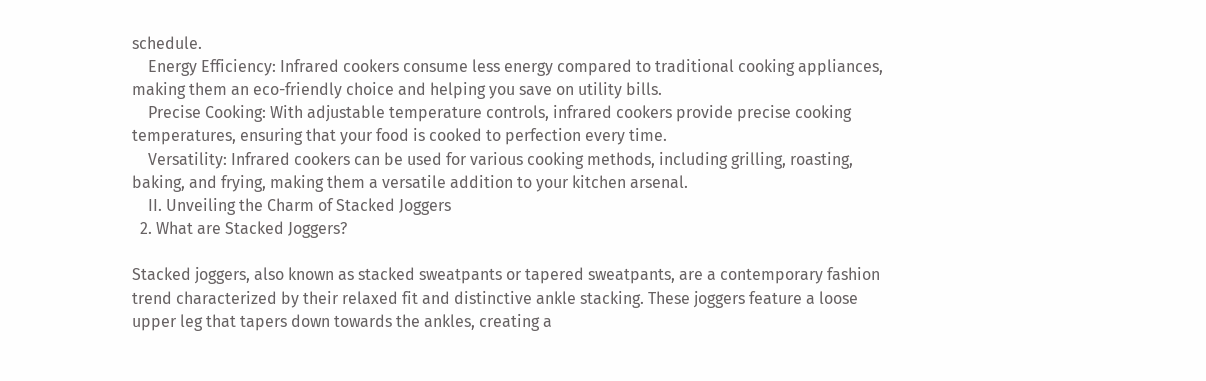schedule.
    Energy Efficiency: Infrared cookers consume less energy compared to traditional cooking appliances, making them an eco-friendly choice and helping you save on utility bills.
    Precise Cooking: With adjustable temperature controls, infrared cookers provide precise cooking temperatures, ensuring that your food is cooked to perfection every time.
    Versatility: Infrared cookers can be used for various cooking methods, including grilling, roasting, baking, and frying, making them a versatile addition to your kitchen arsenal.
    II. Unveiling the Charm of Stacked Joggers
  2. What are Stacked Joggers?

Stacked joggers, also known as stacked sweatpants or tapered sweatpants, are a contemporary fashion trend characterized by their relaxed fit and distinctive ankle stacking. These joggers feature a loose upper leg that tapers down towards the ankles, creating a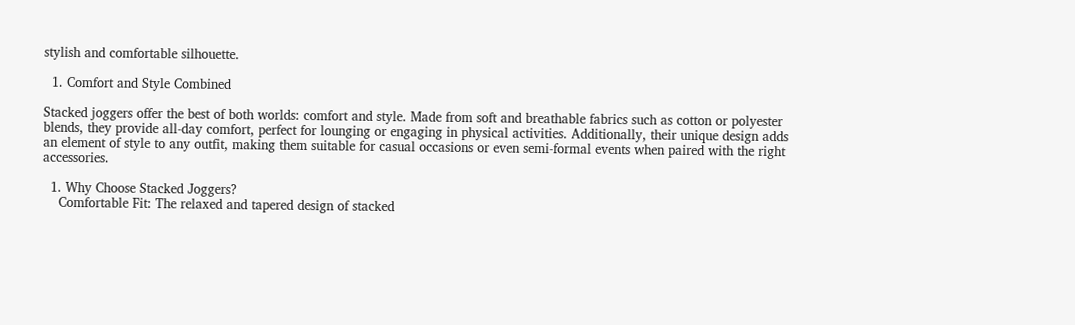stylish and comfortable silhouette.

  1. Comfort and Style Combined

Stacked joggers offer the best of both worlds: comfort and style. Made from soft and breathable fabrics such as cotton or polyester blends, they provide all-day comfort, perfect for lounging or engaging in physical activities. Additionally, their unique design adds an element of style to any outfit, making them suitable for casual occasions or even semi-formal events when paired with the right accessories.

  1. Why Choose Stacked Joggers?
    Comfortable Fit: The relaxed and tapered design of stacked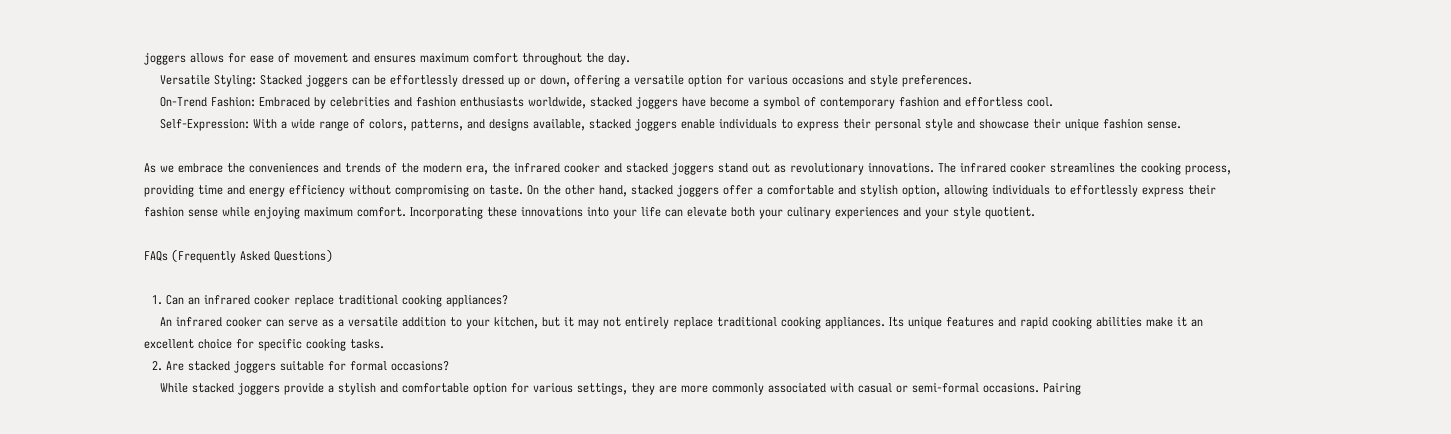joggers allows for ease of movement and ensures maximum comfort throughout the day.
    Versatile Styling: Stacked joggers can be effortlessly dressed up or down, offering a versatile option for various occasions and style preferences.
    On-Trend Fashion: Embraced by celebrities and fashion enthusiasts worldwide, stacked joggers have become a symbol of contemporary fashion and effortless cool.
    Self-Expression: With a wide range of colors, patterns, and designs available, stacked joggers enable individuals to express their personal style and showcase their unique fashion sense.

As we embrace the conveniences and trends of the modern era, the infrared cooker and stacked joggers stand out as revolutionary innovations. The infrared cooker streamlines the cooking process, providing time and energy efficiency without compromising on taste. On the other hand, stacked joggers offer a comfortable and stylish option, allowing individuals to effortlessly express their fashion sense while enjoying maximum comfort. Incorporating these innovations into your life can elevate both your culinary experiences and your style quotient.

FAQs (Frequently Asked Questions)

  1. Can an infrared cooker replace traditional cooking appliances?
    An infrared cooker can serve as a versatile addition to your kitchen, but it may not entirely replace traditional cooking appliances. Its unique features and rapid cooking abilities make it an excellent choice for specific cooking tasks.
  2. Are stacked joggers suitable for formal occasions?
    While stacked joggers provide a stylish and comfortable option for various settings, they are more commonly associated with casual or semi-formal occasions. Pairing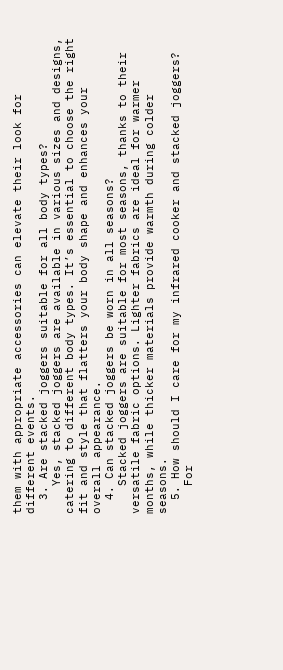them with appropriate accessories can elevate their look for different events.
  3. Are stacked joggers suitable for all body types?
    Yes, stacked joggers are available in various sizes and designs, catering to different body types. It’s essential to choose the right fit and style that flatters your body shape and enhances your overall appearance.
  4. Can stacked joggers be worn in all seasons?
    Stacked joggers are suitable for most seasons, thanks to their versatile fabric options. Lighter fabrics are ideal for warmer months, while thicker materials provide warmth during colder seasons.
  5. How should I care for my infrared cooker and stacked joggers?
    For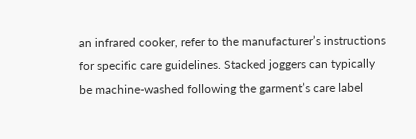an infrared cooker, refer to the manufacturer’s instructions for specific care guidelines. Stacked joggers can typically be machine-washed following the garment’s care label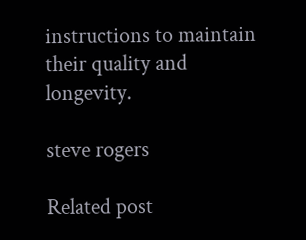instructions to maintain their quality and longevity.

steve rogers

Related post